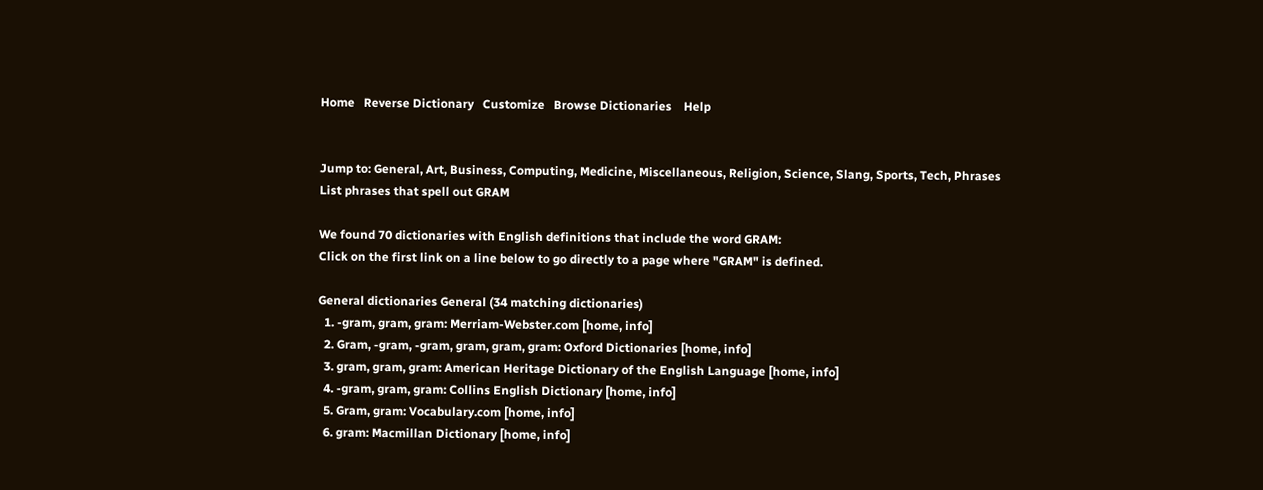Home   Reverse Dictionary   Customize   Browse Dictionaries    Help


Jump to: General, Art, Business, Computing, Medicine, Miscellaneous, Religion, Science, Slang, Sports, Tech, Phrases
List phrases that spell out GRAM

We found 70 dictionaries with English definitions that include the word GRAM:
Click on the first link on a line below to go directly to a page where "GRAM" is defined.

General dictionaries General (34 matching dictionaries)
  1. -gram, gram, gram: Merriam-Webster.com [home, info]
  2. Gram, -gram, -gram, gram, gram, gram: Oxford Dictionaries [home, info]
  3. gram, gram, gram: American Heritage Dictionary of the English Language [home, info]
  4. -gram, gram, gram: Collins English Dictionary [home, info]
  5. Gram, gram: Vocabulary.com [home, info]
  6. gram: Macmillan Dictionary [home, info]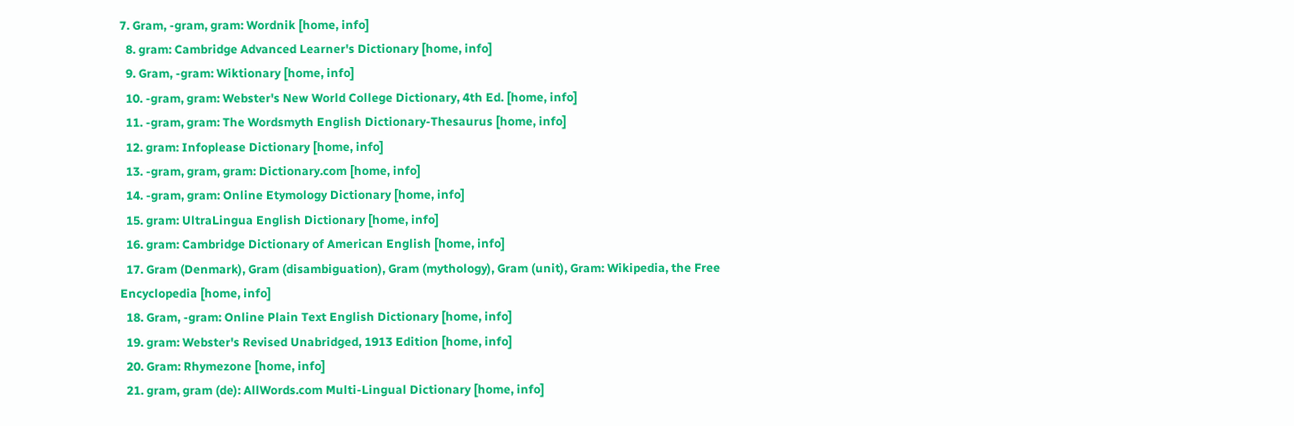7. Gram, -gram, gram: Wordnik [home, info]
  8. gram: Cambridge Advanced Learner's Dictionary [home, info]
  9. Gram, -gram: Wiktionary [home, info]
  10. -gram, gram: Webster's New World College Dictionary, 4th Ed. [home, info]
  11. -gram, gram: The Wordsmyth English Dictionary-Thesaurus [home, info]
  12. gram: Infoplease Dictionary [home, info]
  13. -gram, gram, gram: Dictionary.com [home, info]
  14. -gram, gram: Online Etymology Dictionary [home, info]
  15. gram: UltraLingua English Dictionary [home, info]
  16. gram: Cambridge Dictionary of American English [home, info]
  17. Gram (Denmark), Gram (disambiguation), Gram (mythology), Gram (unit), Gram: Wikipedia, the Free Encyclopedia [home, info]
  18. Gram, -gram: Online Plain Text English Dictionary [home, info]
  19. gram: Webster's Revised Unabridged, 1913 Edition [home, info]
  20. Gram: Rhymezone [home, info]
  21. gram, gram (de): AllWords.com Multi-Lingual Dictionary [home, info]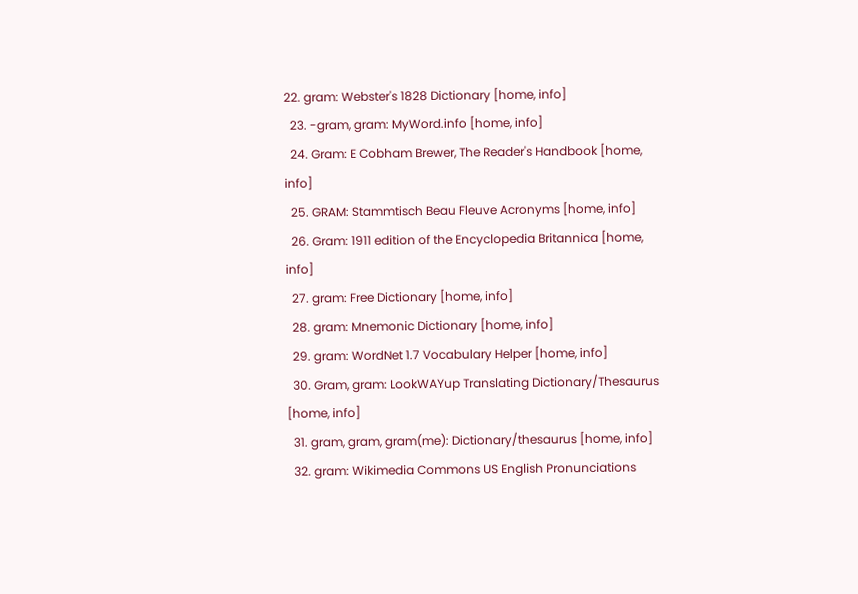22. gram: Webster's 1828 Dictionary [home, info]
  23. -gram, gram: MyWord.info [home, info]
  24. Gram: E Cobham Brewer, The Reader's Handbook [home, info]
  25. GRAM: Stammtisch Beau Fleuve Acronyms [home, info]
  26. Gram: 1911 edition of the Encyclopedia Britannica [home, info]
  27. gram: Free Dictionary [home, info]
  28. gram: Mnemonic Dictionary [home, info]
  29. gram: WordNet 1.7 Vocabulary Helper [home, info]
  30. Gram, gram: LookWAYup Translating Dictionary/Thesaurus [home, info]
  31. gram, gram, gram(me): Dictionary/thesaurus [home, info]
  32. gram: Wikimedia Commons US English Pronunciations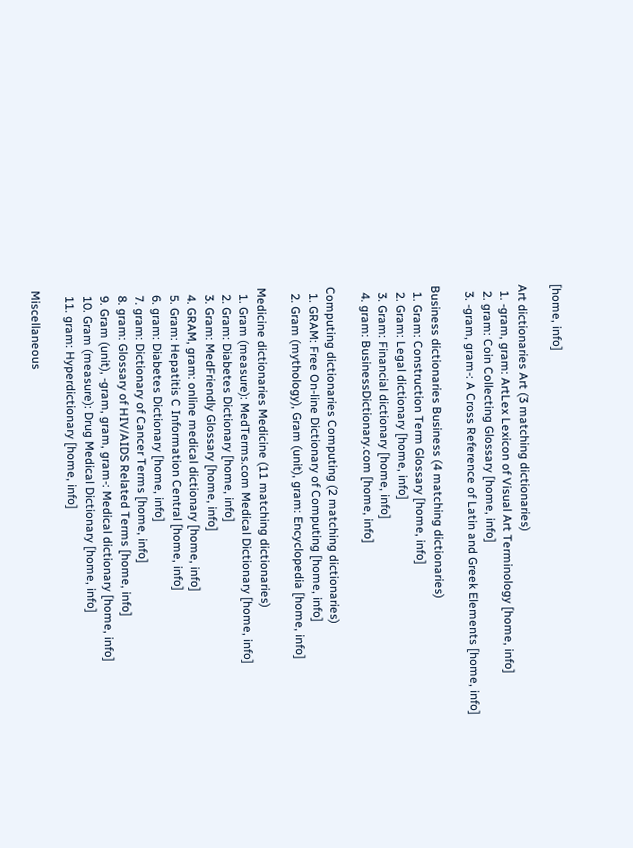[home, info]

Art dictionaries Art (3 matching dictionaries)
  1. -gram, gram: ArtLex Lexicon of Visual Art Terminology [home, info]
  2. gram: Coin Collecting Glossary [home, info]
  3. -gram, gram-: A Cross Reference of Latin and Greek Elements [home, info]

Business dictionaries Business (4 matching dictionaries)
  1. Gram: Construction Term Glossary [home, info]
  2. Gram: Legal dictionary [home, info]
  3. Gram: Financial dictionary [home, info]
  4. gram: BusinessDictionary.com [home, info]

Computing dictionaries Computing (2 matching dictionaries)
  1. GRAM: Free On-line Dictionary of Computing [home, info]
  2. Gram (mythology), Gram (unit), gram: Encyclopedia [home, info]

Medicine dictionaries Medicine (11 matching dictionaries)
  1. Gram (measure): MedTerms.com Medical Dictionary [home, info]
  2. Gram: Diabetes Dictionary [home, info]
  3. Gram: MedFriendly Glossary [home, info]
  4. GRAM, gram: online medical dictionary [home, info]
  5. Gram: Hepatitis C Information Central [home, info]
  6. gram: Diabetes Dictionary [home, info]
  7. gram: Dictionary of Cancer Terms [home, info]
  8. gram: Glossary of HIV/AIDS Related Terms [home, info]
  9. Gram (unit), -gram, gram, gram-: Medical dictionary [home, info]
  10. Gram (measure): Drug Medical Dictionary [home, info]
  11. gram: Hyperdictionary [home, info]

Miscellaneous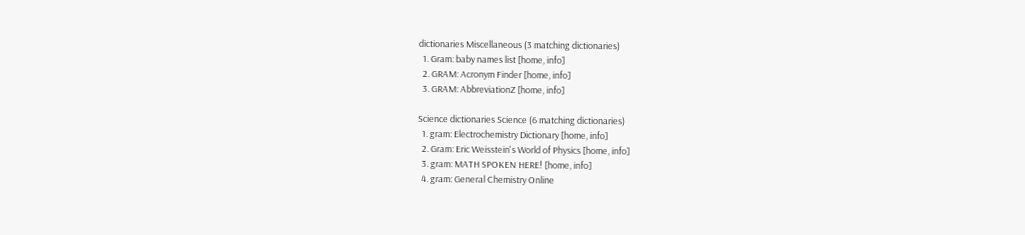dictionaries Miscellaneous (3 matching dictionaries)
  1. Gram: baby names list [home, info]
  2. GRAM: Acronym Finder [home, info]
  3. GRAM: AbbreviationZ [home, info]

Science dictionaries Science (6 matching dictionaries)
  1. gram: Electrochemistry Dictionary [home, info]
  2. Gram: Eric Weisstein's World of Physics [home, info]
  3. gram: MATH SPOKEN HERE! [home, info]
  4. gram: General Chemistry Online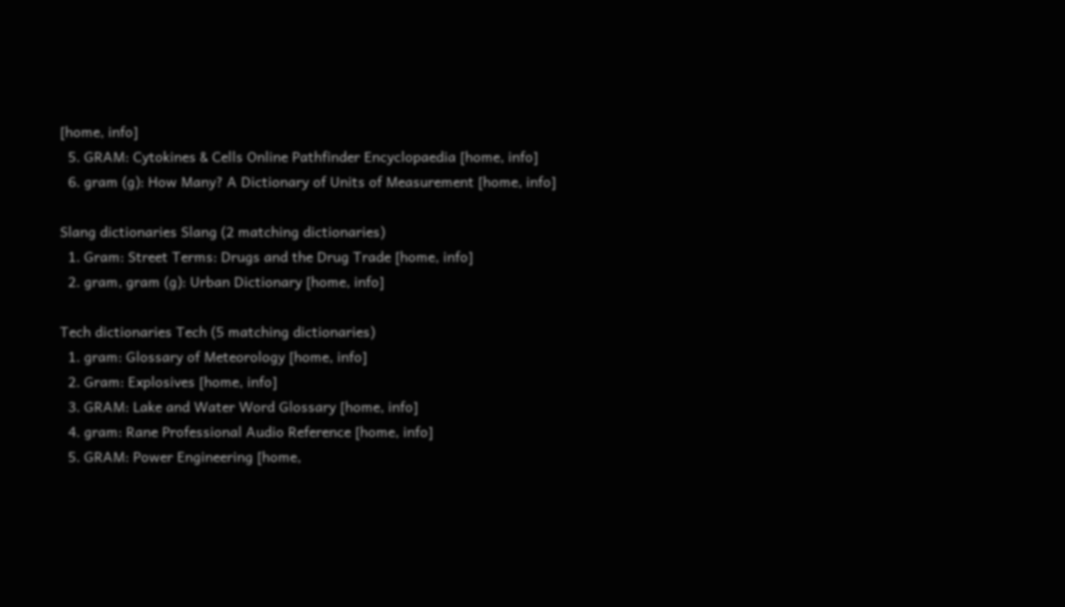[home, info]
  5. GRAM: Cytokines & Cells Online Pathfinder Encyclopaedia [home, info]
  6. gram (g): How Many? A Dictionary of Units of Measurement [home, info]

Slang dictionaries Slang (2 matching dictionaries)
  1. Gram: Street Terms: Drugs and the Drug Trade [home, info]
  2. gram, gram (g): Urban Dictionary [home, info]

Tech dictionaries Tech (5 matching dictionaries)
  1. gram: Glossary of Meteorology [home, info]
  2. Gram: Explosives [home, info]
  3. GRAM: Lake and Water Word Glossary [home, info]
  4. gram: Rane Professional Audio Reference [home, info]
  5. GRAM: Power Engineering [home,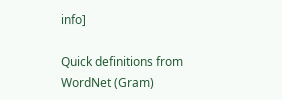info]

Quick definitions from WordNet (Gram)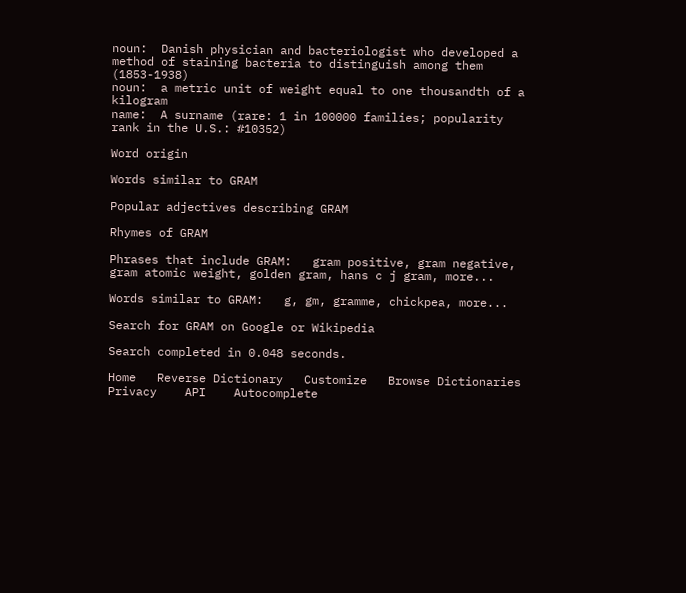noun:  Danish physician and bacteriologist who developed a method of staining bacteria to distinguish among them (1853-1938)
noun:  a metric unit of weight equal to one thousandth of a kilogram
name:  A surname (rare: 1 in 100000 families; popularity rank in the U.S.: #10352)

Word origin

Words similar to GRAM

Popular adjectives describing GRAM

Rhymes of GRAM

Phrases that include GRAM:   gram positive, gram negative, gram atomic weight, golden gram, hans c j gram, more...

Words similar to GRAM:   g, gm, gramme, chickpea, more...

Search for GRAM on Google or Wikipedia

Search completed in 0.048 seconds.

Home   Reverse Dictionary   Customize   Browse Dictionaries    Privacy    API    Autocomplete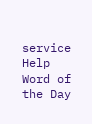service    Help    Word of the Day